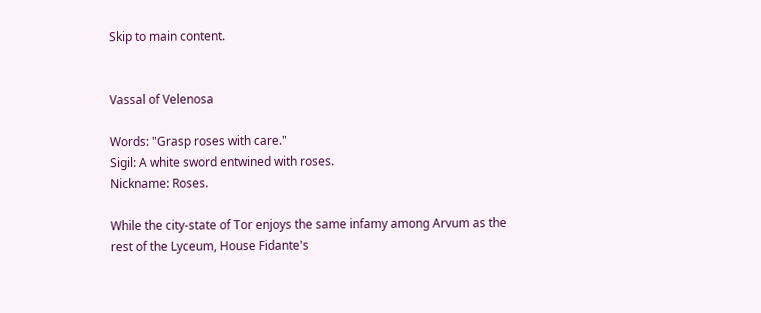Skip to main content.


Vassal of Velenosa

Words: "Grasp roses with care."
Sigil: A white sword entwined with roses.
Nickname: Roses.

While the city-state of Tor enjoys the same infamy among Arvum as the rest of the Lyceum, House Fidante's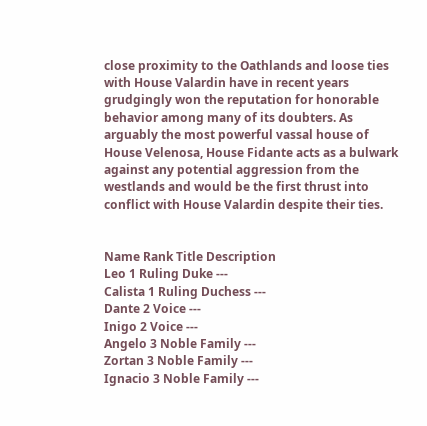close proximity to the Oathlands and loose ties with House Valardin have in recent years grudgingly won the reputation for honorable behavior among many of its doubters. As arguably the most powerful vassal house of House Velenosa, House Fidante acts as a bulwark against any potential aggression from the westlands and would be the first thrust into conflict with House Valardin despite their ties.


Name Rank Title Description
Leo 1 Ruling Duke ---
Calista 1 Ruling Duchess ---
Dante 2 Voice ---
Inigo 2 Voice ---
Angelo 3 Noble Family ---
Zortan 3 Noble Family ---
Ignacio 3 Noble Family ---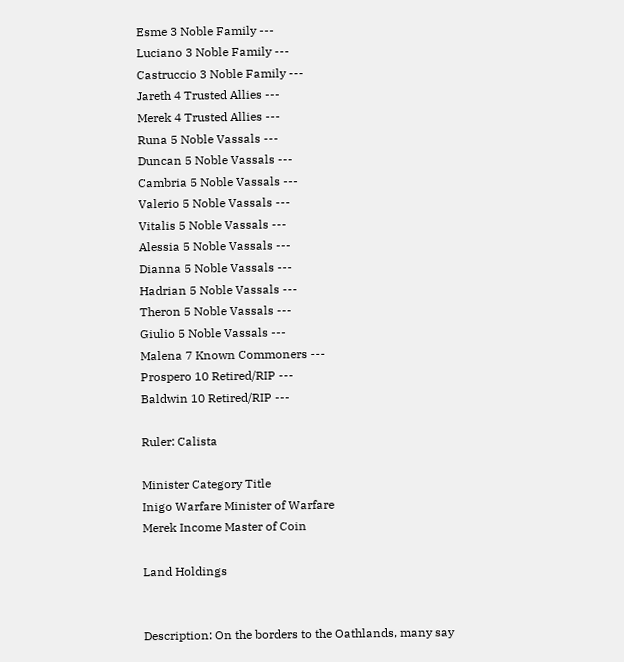Esme 3 Noble Family ---
Luciano 3 Noble Family ---
Castruccio 3 Noble Family ---
Jareth 4 Trusted Allies ---
Merek 4 Trusted Allies ---
Runa 5 Noble Vassals ---
Duncan 5 Noble Vassals ---
Cambria 5 Noble Vassals ---
Valerio 5 Noble Vassals ---
Vitalis 5 Noble Vassals ---
Alessia 5 Noble Vassals ---
Dianna 5 Noble Vassals ---
Hadrian 5 Noble Vassals ---
Theron 5 Noble Vassals ---
Giulio 5 Noble Vassals ---
Malena 7 Known Commoners ---
Prospero 10 Retired/RIP ---
Baldwin 10 Retired/RIP ---

Ruler: Calista

Minister Category Title
Inigo Warfare Minister of Warfare
Merek Income Master of Coin

Land Holdings


Description: On the borders to the Oathlands, many say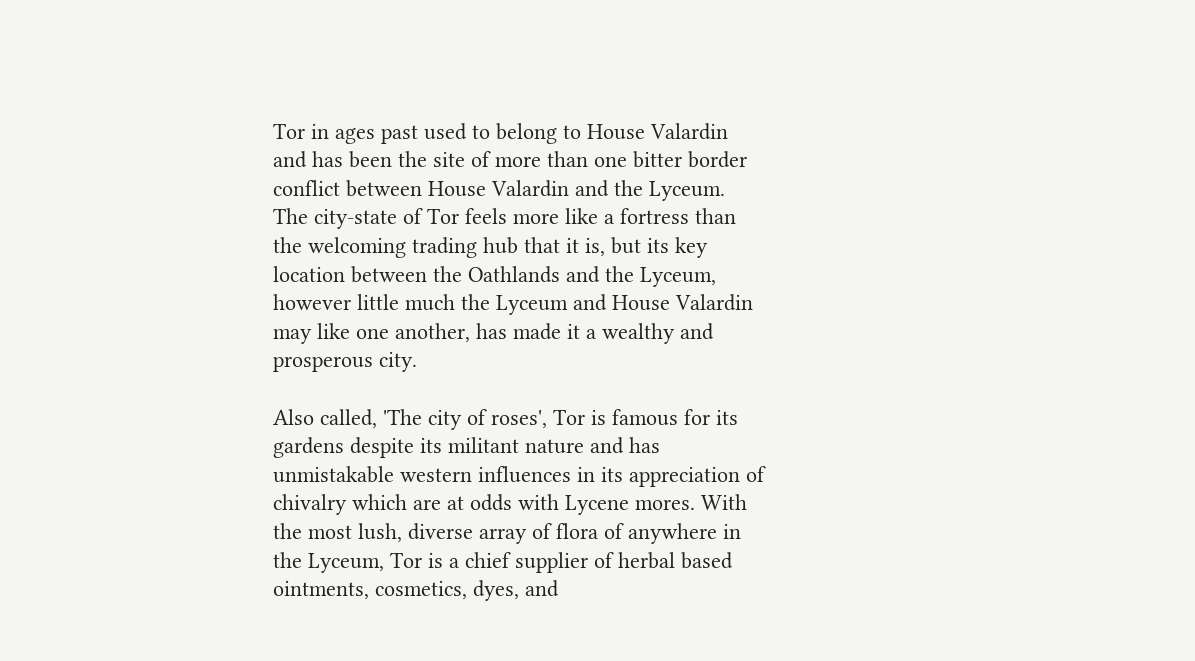Tor in ages past used to belong to House Valardin and has been the site of more than one bitter border conflict between House Valardin and the Lyceum. The city-state of Tor feels more like a fortress than the welcoming trading hub that it is, but its key location between the Oathlands and the Lyceum, however little much the Lyceum and House Valardin may like one another, has made it a wealthy and prosperous city.

Also called, 'The city of roses', Tor is famous for its gardens despite its militant nature and has unmistakable western influences in its appreciation of chivalry which are at odds with Lycene mores. With the most lush, diverse array of flora of anywhere in the Lyceum, Tor is a chief supplier of herbal based ointments, cosmetics, dyes, and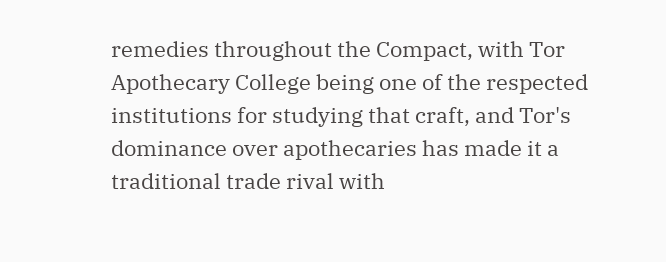remedies throughout the Compact, with Tor Apothecary College being one of the respected institutions for studying that craft, and Tor's dominance over apothecaries has made it a traditional trade rival with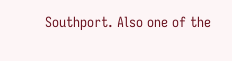Southport. Also one of the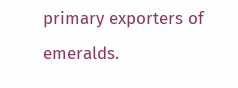primary exporters of emeralds.